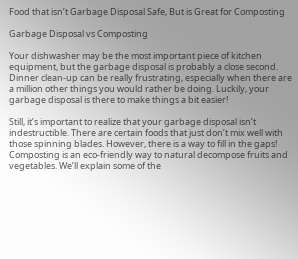Food that isn’t Garbage Disposal Safe, But is Great for Composting

Garbage Disposal vs Composting

Your dishwasher may be the most important piece of kitchen equipment, but the garbage disposal is probably a close second. Dinner clean-up can be really frustrating, especially when there are a million other things you would rather be doing. Luckily, your garbage disposal is there to make things a bit easier!

Still, it’s important to realize that your garbage disposal isn’t indestructible. There are certain foods that just don’t mix well with those spinning blades. However, there is a way to fill in the gaps! Composting is an eco-friendly way to natural decompose fruits and vegetables. We’ll explain some of the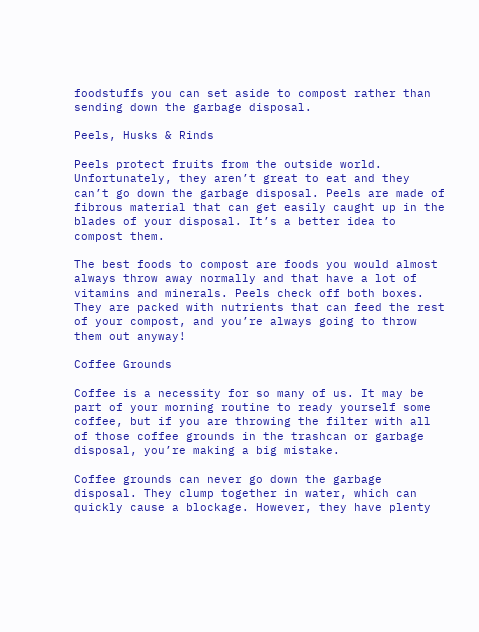foodstuffs you can set aside to compost rather than sending down the garbage disposal.

Peels, Husks & Rinds

Peels protect fruits from the outside world. Unfortunately, they aren’t great to eat and they can’t go down the garbage disposal. Peels are made of fibrous material that can get easily caught up in the blades of your disposal. It’s a better idea to compost them.

The best foods to compost are foods you would almost always throw away normally and that have a lot of vitamins and minerals. Peels check off both boxes. They are packed with nutrients that can feed the rest of your compost, and you’re always going to throw them out anyway!

Coffee Grounds

Coffee is a necessity for so many of us. It may be part of your morning routine to ready yourself some coffee, but if you are throwing the filter with all of those coffee grounds in the trashcan or garbage disposal, you’re making a big mistake.

Coffee grounds can never go down the garbage disposal. They clump together in water, which can quickly cause a blockage. However, they have plenty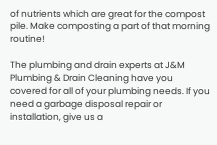of nutrients which are great for the compost pile. Make composting a part of that morning routine!

The plumbing and drain experts at J&M Plumbing & Drain Cleaning have you covered for all of your plumbing needs. If you need a garbage disposal repair or installation, give us a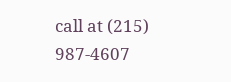call at (215) 987-4607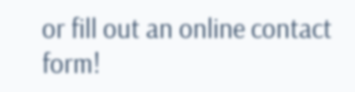or fill out an online contact form!